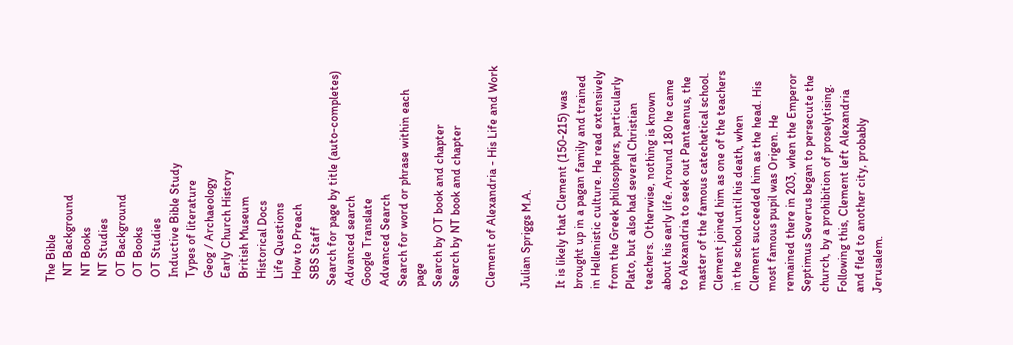The Bible
  NT Background
  NT Books
  NT Studies
  OT Background
  OT Books
  OT Studies
  Inductive Bible Study
  Types of literature
  Geog / Archaeology
  Early Church History
  British Museum
  Historical Docs
  Life Questions
  How to Preach
  SBS Staff
Search for page by title (auto-completes)
Advanced search
Google Translate
Advanced Search
Search for word or phrase within each page
Search by OT book and chapter
Search by NT book and chapter

Clement of Alexandria - His Life and Work

Julian Spriggs M.A.

It is likely that Clement (150-215) was brought up in a pagan family and trained in Hellenistic culture. He read extensively from the Greek philosophers, particularly Plato, but also had several Christian teachers. Otherwise, nothing is known about his early life. Around 180 he came to Alexandria to seek out Pantaenus, the master of the famous catechetical school. Clement joined him as one of the teachers in the school until his death, when Clement succeeded him as the head. His most famous pupil was Origen. He remained there in 203, when the Emperor Septimus Severus began to persecute the church, by a prohibition of proselytising. Following this, Clement left Alexandria and fled to another city, probably Jerusalem.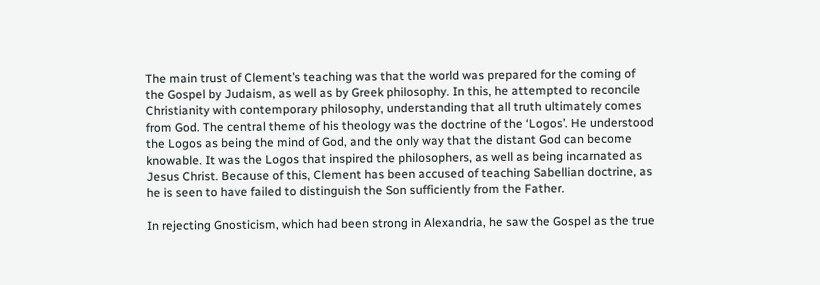The main trust of Clement’s teaching was that the world was prepared for the coming of the Gospel by Judaism, as well as by Greek philosophy. In this, he attempted to reconcile Christianity with contemporary philosophy, understanding that all truth ultimately comes from God. The central theme of his theology was the doctrine of the ‘Logos’. He understood the Logos as being the mind of God, and the only way that the distant God can become knowable. It was the Logos that inspired the philosophers, as well as being incarnated as Jesus Christ. Because of this, Clement has been accused of teaching Sabellian doctrine, as he is seen to have failed to distinguish the Son sufficiently from the Father.

In rejecting Gnosticism, which had been strong in Alexandria, he saw the Gospel as the true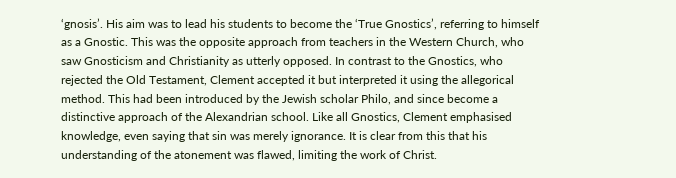‘gnosis’. His aim was to lead his students to become the ‘True Gnostics’, referring to himself as a Gnostic. This was the opposite approach from teachers in the Western Church, who saw Gnosticism and Christianity as utterly opposed. In contrast to the Gnostics, who rejected the Old Testament, Clement accepted it but interpreted it using the allegorical method. This had been introduced by the Jewish scholar Philo, and since become a distinctive approach of the Alexandrian school. Like all Gnostics, Clement emphasised knowledge, even saying that sin was merely ignorance. It is clear from this that his understanding of the atonement was flawed, limiting the work of Christ.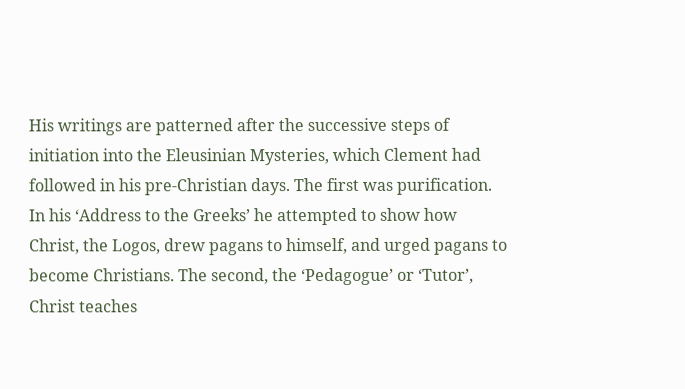His writings are patterned after the successive steps of initiation into the Eleusinian Mysteries, which Clement had followed in his pre-Christian days. The first was purification. In his ‘Address to the Greeks’ he attempted to show how Christ, the Logos, drew pagans to himself, and urged pagans to become Christians. The second, the ‘Pedagogue’ or ‘Tutor’, Christ teaches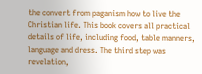the convert from paganism how to live the Christian life. This book covers all practical details of life, including food, table manners, language and dress. The third step was revelation,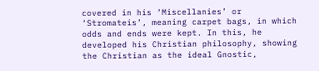covered in his ‘Miscellanies’ or ‘Stromateis’, meaning carpet bags, in which odds and ends were kept. In this, he developed his Christian philosophy, showing the Christian as the ideal Gnostic,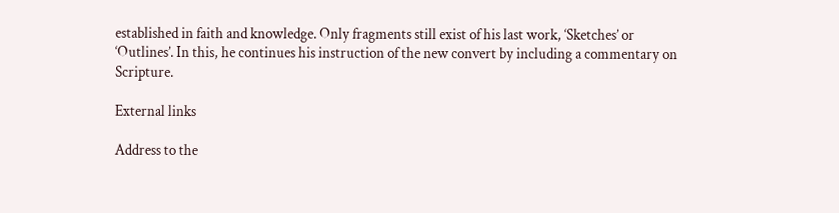established in faith and knowledge. Only fragments still exist of his last work, ‘Sketches’ or ‘Outlines’. In this, he continues his instruction of the new convert by including a commentary on Scripture.

External links

Address to the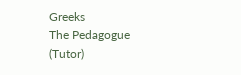Greeks
The Pedagogue (Tutor)